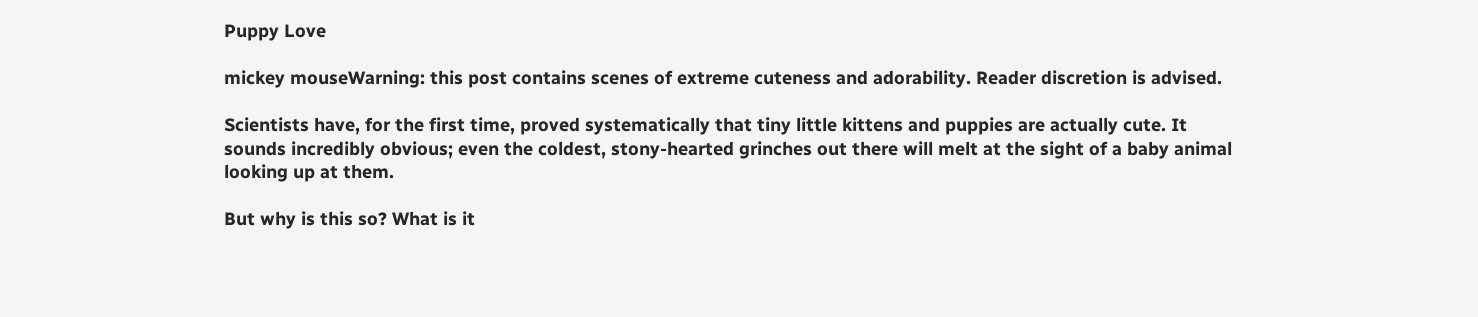Puppy Love

mickey mouseWarning: this post contains scenes of extreme cuteness and adorability. Reader discretion is advised.

Scientists have, for the first time, proved systematically that tiny little kittens and puppies are actually cute. It sounds incredibly obvious; even the coldest, stony-hearted grinches out there will melt at the sight of a baby animal looking up at them.

But why is this so? What is it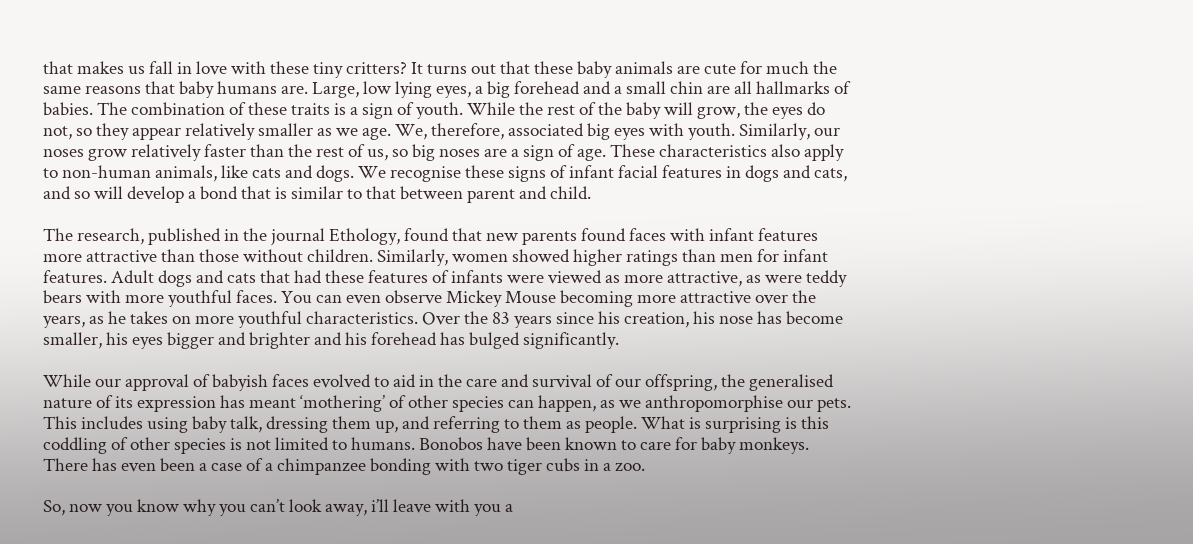that makes us fall in love with these tiny critters? It turns out that these baby animals are cute for much the same reasons that baby humans are. Large, low lying eyes, a big forehead and a small chin are all hallmarks of babies. The combination of these traits is a sign of youth. While the rest of the baby will grow, the eyes do not, so they appear relatively smaller as we age. We, therefore, associated big eyes with youth. Similarly, our noses grow relatively faster than the rest of us, so big noses are a sign of age. These characteristics also apply to non-human animals, like cats and dogs. We recognise these signs of infant facial features in dogs and cats, and so will develop a bond that is similar to that between parent and child.

The research, published in the journal Ethology, found that new parents found faces with infant features more attractive than those without children. Similarly, women showed higher ratings than men for infant features. Adult dogs and cats that had these features of infants were viewed as more attractive, as were teddy bears with more youthful faces. You can even observe Mickey Mouse becoming more attractive over the years, as he takes on more youthful characteristics. Over the 83 years since his creation, his nose has become smaller, his eyes bigger and brighter and his forehead has bulged significantly.

While our approval of babyish faces evolved to aid in the care and survival of our offspring, the generalised nature of its expression has meant ‘mothering’ of other species can happen, as we anthropomorphise our pets. This includes using baby talk, dressing them up, and referring to them as people. What is surprising is this coddling of other species is not limited to humans. Bonobos have been known to care for baby monkeys. There has even been a case of a chimpanzee bonding with two tiger cubs in a zoo.

So, now you know why you can’t look away, i’ll leave with you a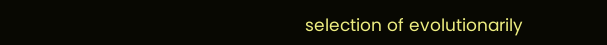selection of evolutionarily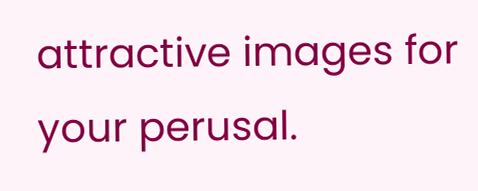attractive images for your perusal.